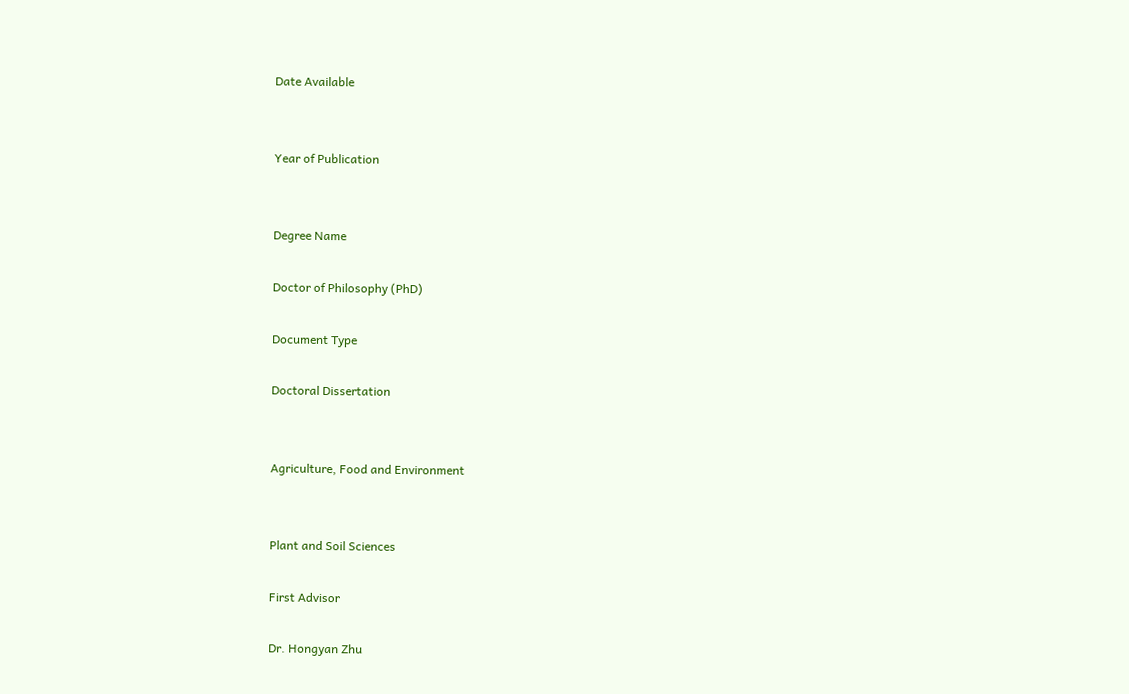Date Available


Year of Publication


Degree Name

Doctor of Philosophy (PhD)

Document Type

Doctoral Dissertation


Agriculture, Food and Environment


Plant and Soil Sciences

First Advisor

Dr. Hongyan Zhu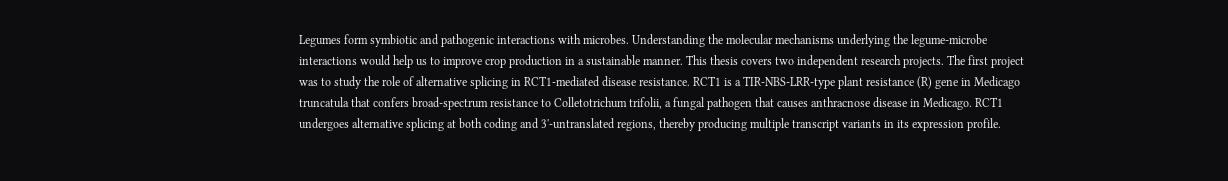Legumes form symbiotic and pathogenic interactions with microbes. Understanding the molecular mechanisms underlying the legume-microbe interactions would help us to improve crop production in a sustainable manner. This thesis covers two independent research projects. The first project was to study the role of alternative splicing in RCT1-mediated disease resistance. RCT1 is a TIR-NBS-LRR-type plant resistance (R) gene in Medicago truncatula that confers broad-spectrum resistance to Colletotrichum trifolii, a fungal pathogen that causes anthracnose disease in Medicago. RCT1 undergoes alternative splicing at both coding and 3'-untranslated regions, thereby producing multiple transcript variants in its expression profile.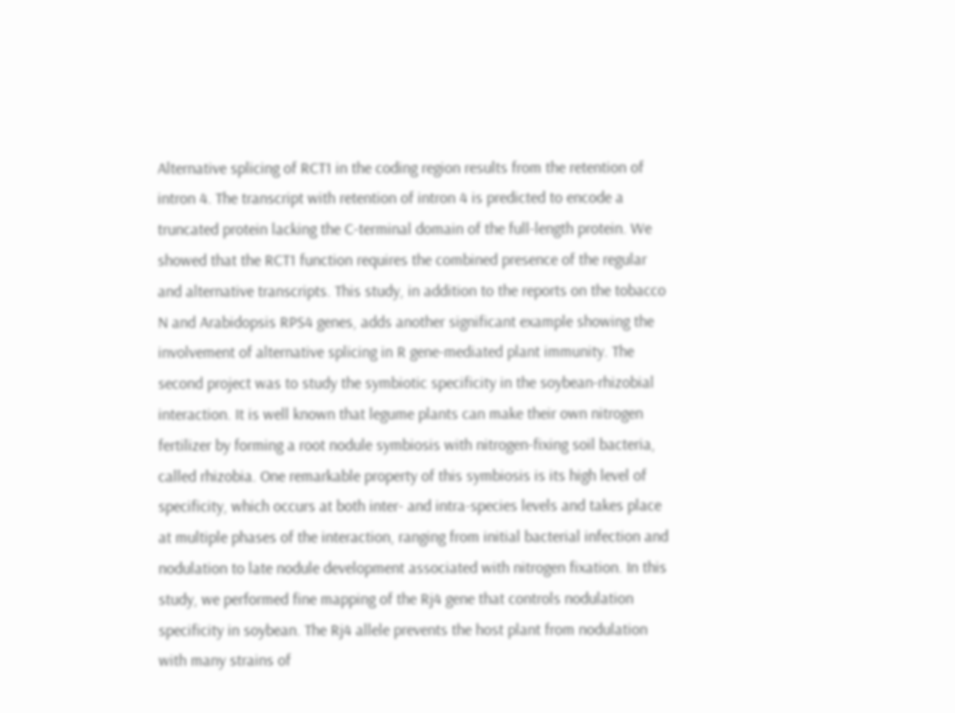Alternative splicing of RCT1 in the coding region results from the retention of intron 4. The transcript with retention of intron 4 is predicted to encode a truncated protein lacking the C-terminal domain of the full-length protein. We showed that the RCT1 function requires the combined presence of the regular and alternative transcripts. This study, in addition to the reports on the tobacco N and Arabidopsis RPS4 genes, adds another significant example showing the involvement of alternative splicing in R gene-mediated plant immunity. The second project was to study the symbiotic specificity in the soybean-rhizobial interaction. It is well known that legume plants can make their own nitrogen fertilizer by forming a root nodule symbiosis with nitrogen-fixing soil bacteria, called rhizobia. One remarkable property of this symbiosis is its high level of specificity, which occurs at both inter- and intra-species levels and takes place at multiple phases of the interaction, ranging from initial bacterial infection and nodulation to late nodule development associated with nitrogen fixation. In this study, we performed fine mapping of the Rj4 gene that controls nodulation specificity in soybean. The Rj4 allele prevents the host plant from nodulation with many strains of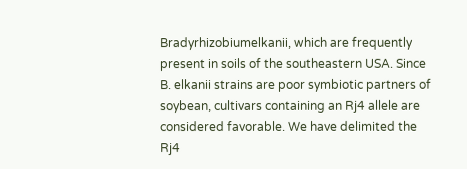Bradyrhizobiumelkanii, which are frequently present in soils of the southeastern USA. Since B. elkanii strains are poor symbiotic partners of soybean, cultivars containing an Rj4 allele are considered favorable. We have delimited the Rj4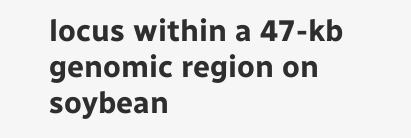locus within a 47-kb genomic region on soybean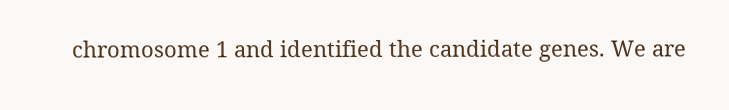chromosome 1 and identified the candidate genes. We are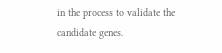in the process to validate the candidate genes.